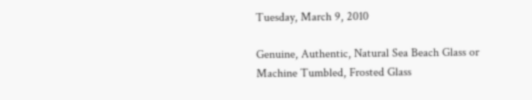Tuesday, March 9, 2010

Genuine, Authentic, Natural Sea Beach Glass or Machine Tumbled, Frosted Glass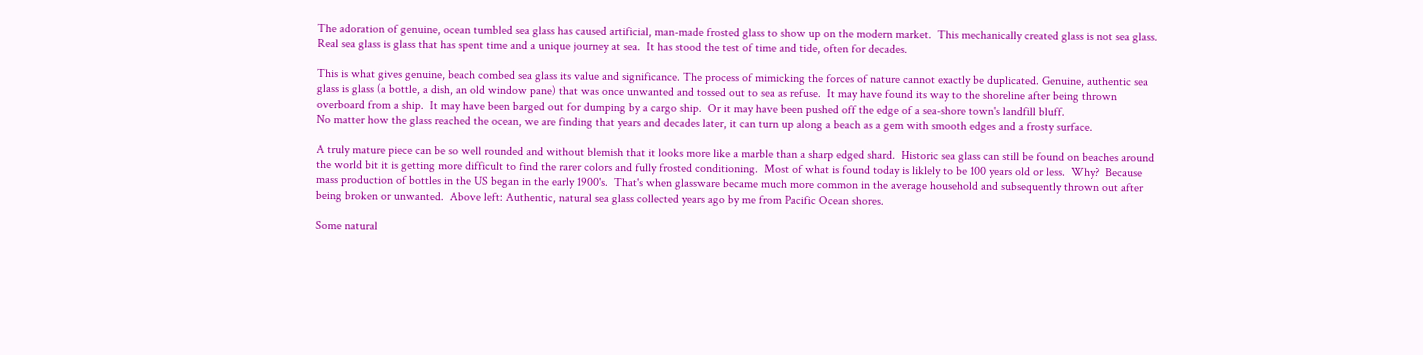The adoration of genuine, ocean tumbled sea glass has caused artificial, man-made frosted glass to show up on the modern market.  This mechanically created glass is not sea glass.  Real sea glass is glass that has spent time and a unique journey at sea.  It has stood the test of time and tide, often for decades.

This is what gives genuine, beach combed sea glass its value and significance. The process of mimicking the forces of nature cannot exactly be duplicated. Genuine, authentic sea glass is glass (a bottle, a dish, an old window pane) that was once unwanted and tossed out to sea as refuse.  It may have found its way to the shoreline after being thrown overboard from a ship.  It may have been barged out for dumping by a cargo ship.  Or it may have been pushed off the edge of a sea-shore town's landfill bluff.
No matter how the glass reached the ocean, we are finding that years and decades later, it can turn up along a beach as a gem with smooth edges and a frosty surface.

A truly mature piece can be so well rounded and without blemish that it looks more like a marble than a sharp edged shard.  Historic sea glass can still be found on beaches around the world bit it is getting more difficult to find the rarer colors and fully frosted conditioning.  Most of what is found today is liklely to be 100 years old or less.  Why?  Because mass production of bottles in the US began in the early 1900's.  That's when glassware became much more common in the average household and subsequently thrown out after being broken or unwanted.  Above left: Authentic, natural sea glass collected years ago by me from Pacific Ocean shores.

Some natural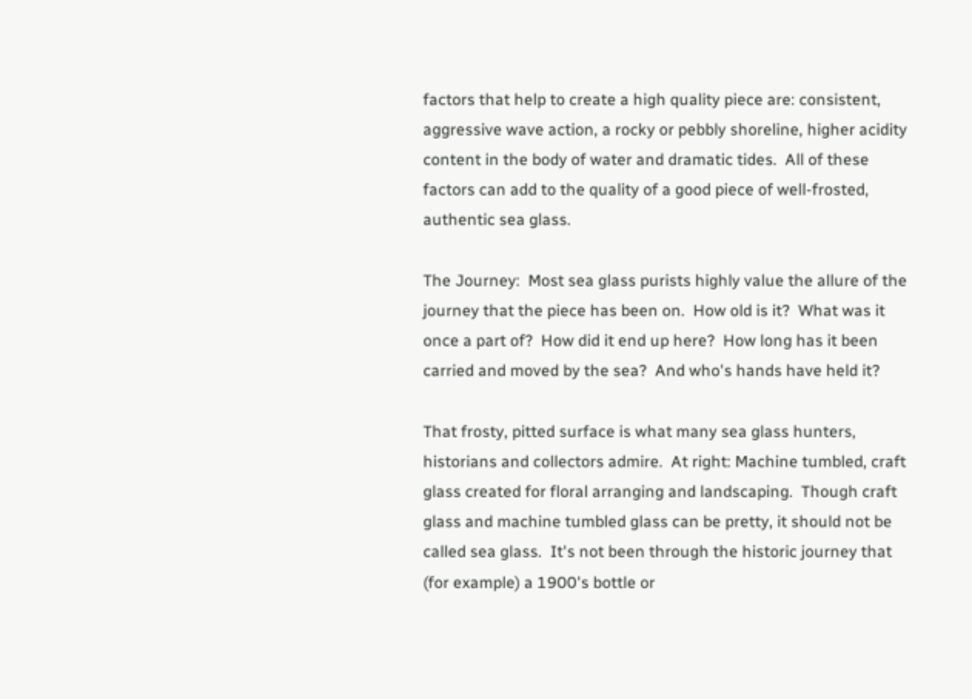factors that help to create a high quality piece are: consistent, aggressive wave action, a rocky or pebbly shoreline, higher acidity content in the body of water and dramatic tides.  All of these factors can add to the quality of a good piece of well-frosted, authentic sea glass.

The Journey:  Most sea glass purists highly value the allure of the journey that the piece has been on.  How old is it?  What was it once a part of?  How did it end up here?  How long has it been carried and moved by the sea?  And who's hands have held it?

That frosty, pitted surface is what many sea glass hunters, historians and collectors admire.  At right: Machine tumbled, craft glass created for floral arranging and landscaping.  Though craft glass and machine tumbled glass can be pretty, it should not be called sea glass.  It's not been through the historic journey that (for example) a 1900's bottle or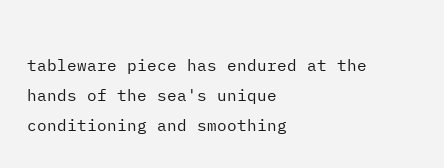tableware piece has endured at the hands of the sea's unique conditioning and smoothing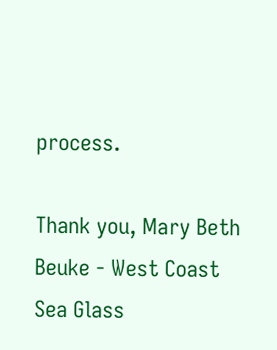process.

Thank you, Mary Beth Beuke - West Coast Sea Glass